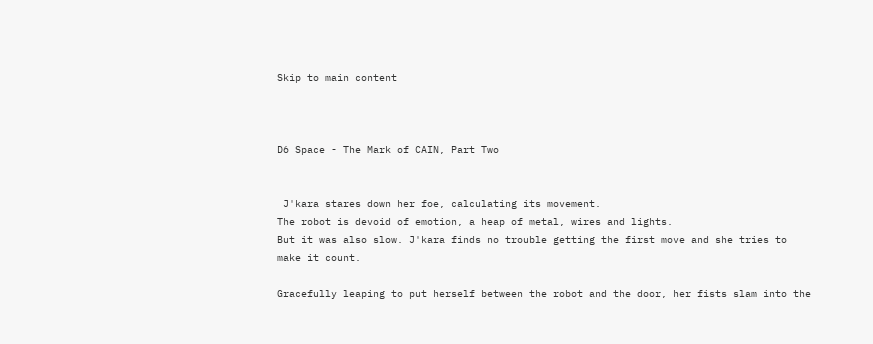Skip to main content



D6 Space - The Mark of CAIN, Part Two


 J'kara stares down her foe, calculating its movement.
The robot is devoid of emotion, a heap of metal, wires and lights.
But it was also slow. J'kara finds no trouble getting the first move and she tries to make it count.

Gracefully leaping to put herself between the robot and the door, her fists slam into the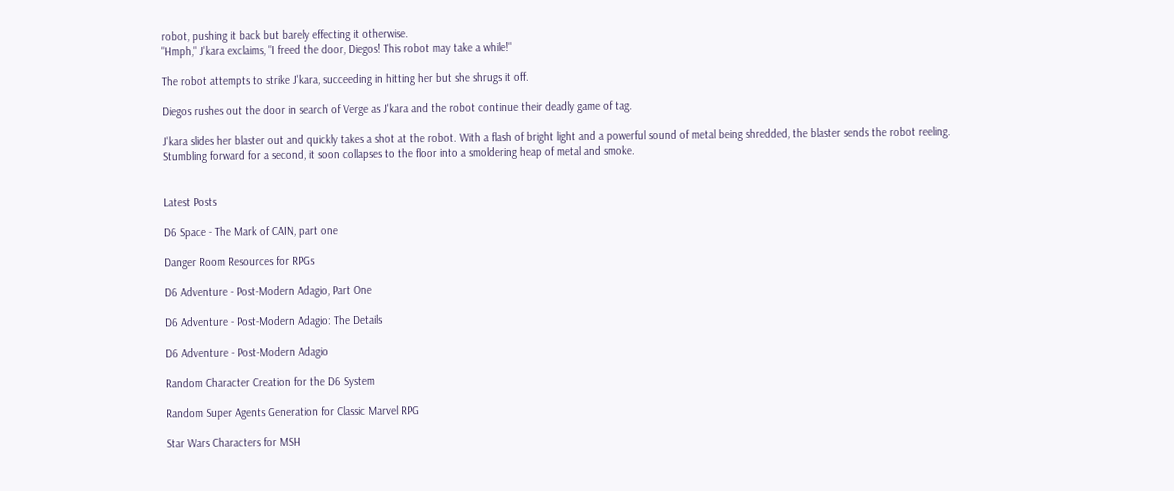robot, pushing it back but barely effecting it otherwise.
"Hmph," J'kara exclaims, "I freed the door, Diegos! This robot may take a while!"

The robot attempts to strike J'kara, succeeding in hitting her but she shrugs it off.

Diegos rushes out the door in search of Verge as J'kara and the robot continue their deadly game of tag.

J'kara slides her blaster out and quickly takes a shot at the robot. With a flash of bright light and a powerful sound of metal being shredded, the blaster sends the robot reeling.
Stumbling forward for a second, it soon collapses to the floor into a smoldering heap of metal and smoke.


Latest Posts

D6 Space - The Mark of CAIN, part one

Danger Room Resources for RPGs

D6 Adventure - Post-Modern Adagio, Part One

D6 Adventure - Post-Modern Adagio: The Details

D6 Adventure - Post-Modern Adagio

Random Character Creation for the D6 System

Random Super Agents Generation for Classic Marvel RPG

Star Wars Characters for MSH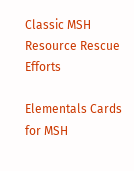Classic MSH Resource Rescue Efforts

Elementals Cards for MSH